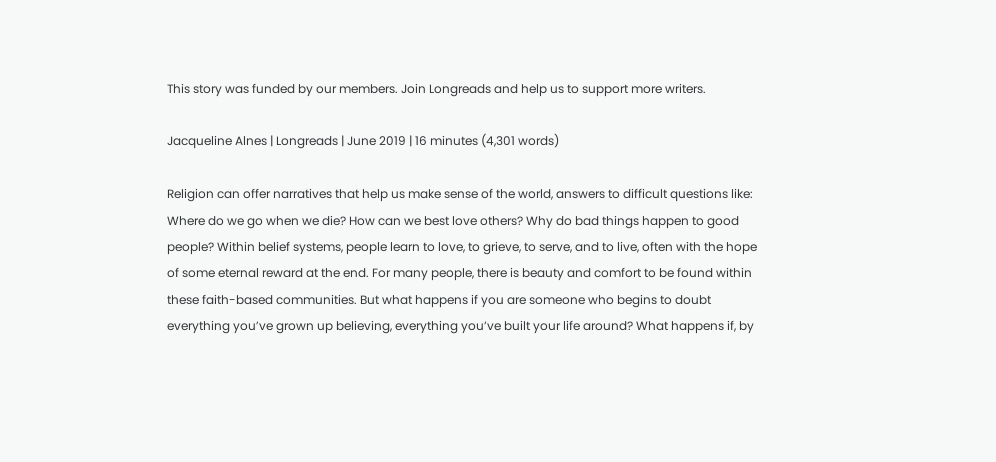This story was funded by our members. Join Longreads and help us to support more writers.

Jacqueline Alnes | Longreads | June 2019 | 16 minutes (4,301 words)

Religion can offer narratives that help us make sense of the world, answers to difficult questions like: Where do we go when we die? How can we best love others? Why do bad things happen to good people? Within belief systems, people learn to love, to grieve, to serve, and to live, often with the hope of some eternal reward at the end. For many people, there is beauty and comfort to be found within these faith-based communities. But what happens if you are someone who begins to doubt everything you’ve grown up believing, everything you’ve built your life around? What happens if, by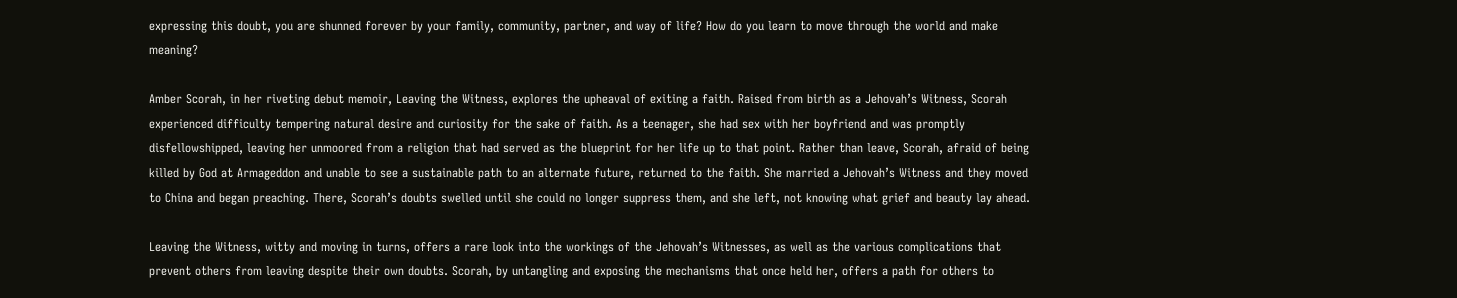expressing this doubt, you are shunned forever by your family, community, partner, and way of life? How do you learn to move through the world and make meaning?

Amber Scorah, in her riveting debut memoir, Leaving the Witness, explores the upheaval of exiting a faith. Raised from birth as a Jehovah’s Witness, Scorah experienced difficulty tempering natural desire and curiosity for the sake of faith. As a teenager, she had sex with her boyfriend and was promptly disfellowshipped, leaving her unmoored from a religion that had served as the blueprint for her life up to that point. Rather than leave, Scorah, afraid of being killed by God at Armageddon and unable to see a sustainable path to an alternate future, returned to the faith. She married a Jehovah’s Witness and they moved to China and began preaching. There, Scorah’s doubts swelled until she could no longer suppress them, and she left, not knowing what grief and beauty lay ahead.

Leaving the Witness, witty and moving in turns, offers a rare look into the workings of the Jehovah’s Witnesses, as well as the various complications that prevent others from leaving despite their own doubts. Scorah, by untangling and exposing the mechanisms that once held her, offers a path for others to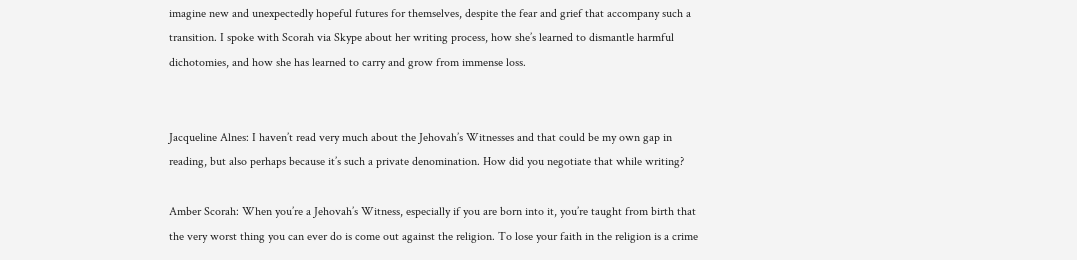imagine new and unexpectedly hopeful futures for themselves, despite the fear and grief that accompany such a transition. I spoke with Scorah via Skype about her writing process, how she’s learned to dismantle harmful dichotomies, and how she has learned to carry and grow from immense loss.


Jacqueline Alnes: I haven’t read very much about the Jehovah’s Witnesses and that could be my own gap in reading, but also perhaps because it’s such a private denomination. How did you negotiate that while writing?

Amber Scorah: When you’re a Jehovah’s Witness, especially if you are born into it, you’re taught from birth that the very worst thing you can ever do is come out against the religion. To lose your faith in the religion is a crime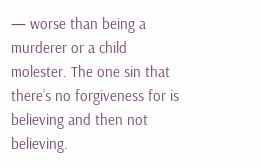— worse than being a murderer or a child molester. The one sin that there’s no forgiveness for is believing and then not believing.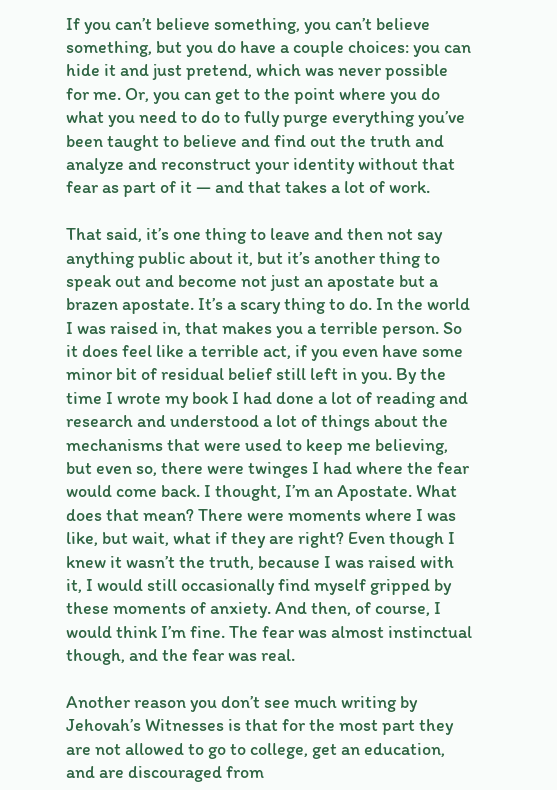If you can’t believe something, you can’t believe something, but you do have a couple choices: you can hide it and just pretend, which was never possible for me. Or, you can get to the point where you do what you need to do to fully purge everything you’ve been taught to believe and find out the truth and analyze and reconstruct your identity without that fear as part of it — and that takes a lot of work.

That said, it’s one thing to leave and then not say anything public about it, but it’s another thing to speak out and become not just an apostate but a brazen apostate. It’s a scary thing to do. In the world I was raised in, that makes you a terrible person. So it does feel like a terrible act, if you even have some minor bit of residual belief still left in you. By the time I wrote my book I had done a lot of reading and research and understood a lot of things about the mechanisms that were used to keep me believing, but even so, there were twinges I had where the fear would come back. I thought, I’m an Apostate. What does that mean? There were moments where I was like, but wait, what if they are right? Even though I knew it wasn’t the truth, because I was raised with it, I would still occasionally find myself gripped by these moments of anxiety. And then, of course, I would think I’m fine. The fear was almost instinctual though, and the fear was real.

Another reason you don’t see much writing by Jehovah’s Witnesses is that for the most part they are not allowed to go to college, get an education, and are discouraged from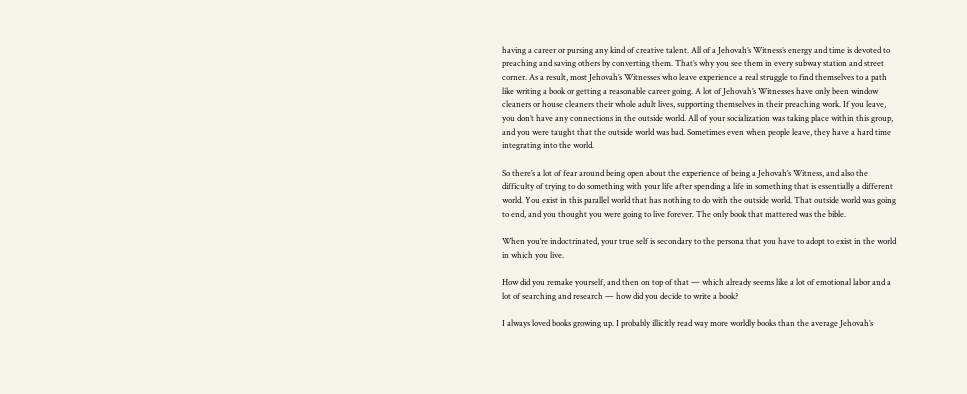having a career or pursing any kind of creative talent. All of a Jehovah’s Witness’s energy and time is devoted to preaching and saving others by converting them. That’s why you see them in every subway station and street corner. As a result, most Jehovah’s Witnesses who leave experience a real struggle to find themselves to a path like writing a book or getting a reasonable career going. A lot of Jehovah’s Witnesses have only been window cleaners or house cleaners their whole adult lives, supporting themselves in their preaching work. If you leave, you don’t have any connections in the outside world. All of your socialization was taking place within this group, and you were taught that the outside world was bad. Sometimes even when people leave, they have a hard time integrating into the world.

So there’s a lot of fear around being open about the experience of being a Jehovah’s Witness, and also the difficulty of trying to do something with your life after spending a life in something that is essentially a different world. You exist in this parallel world that has nothing to do with the outside world. That outside world was going to end, and you thought you were going to live forever. The only book that mattered was the bible.

When you’re indoctrinated, your true self is secondary to the persona that you have to adopt to exist in the world in which you live.

How did you remake yourself, and then on top of that — which already seems like a lot of emotional labor and a lot of searching and research — how did you decide to write a book?

I always loved books growing up. I probably illicitly read way more worldly books than the average Jehovah’s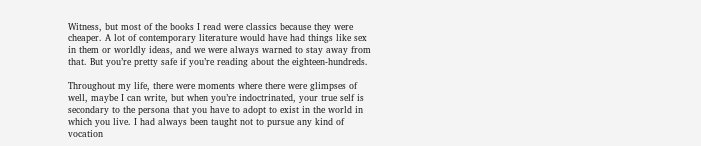Witness, but most of the books I read were classics because they were cheaper. A lot of contemporary literature would have had things like sex in them or worldly ideas, and we were always warned to stay away from that. But you’re pretty safe if you’re reading about the eighteen-hundreds.

Throughout my life, there were moments where there were glimpses of well, maybe I can write, but when you’re indoctrinated, your true self is secondary to the persona that you have to adopt to exist in the world in which you live. I had always been taught not to pursue any kind of vocation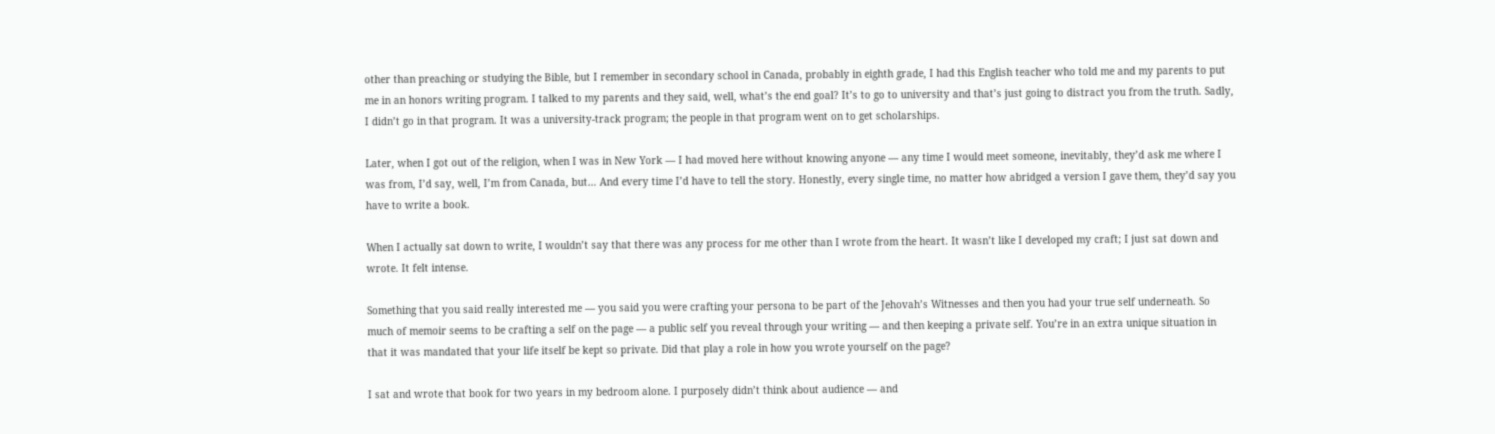other than preaching or studying the Bible, but I remember in secondary school in Canada, probably in eighth grade, I had this English teacher who told me and my parents to put me in an honors writing program. I talked to my parents and they said, well, what’s the end goal? It’s to go to university and that’s just going to distract you from the truth. Sadly, I didn’t go in that program. It was a university-track program; the people in that program went on to get scholarships.

Later, when I got out of the religion, when I was in New York — I had moved here without knowing anyone — any time I would meet someone, inevitably, they’d ask me where I was from, I’d say, well, I’m from Canada, but… And every time I’d have to tell the story. Honestly, every single time, no matter how abridged a version I gave them, they’d say you have to write a book.

When I actually sat down to write, I wouldn’t say that there was any process for me other than I wrote from the heart. It wasn’t like I developed my craft; I just sat down and wrote. It felt intense.

Something that you said really interested me — you said you were crafting your persona to be part of the Jehovah’s Witnesses and then you had your true self underneath. So much of memoir seems to be crafting a self on the page — a public self you reveal through your writing — and then keeping a private self. You’re in an extra unique situation in that it was mandated that your life itself be kept so private. Did that play a role in how you wrote yourself on the page?

I sat and wrote that book for two years in my bedroom alone. I purposely didn’t think about audience — and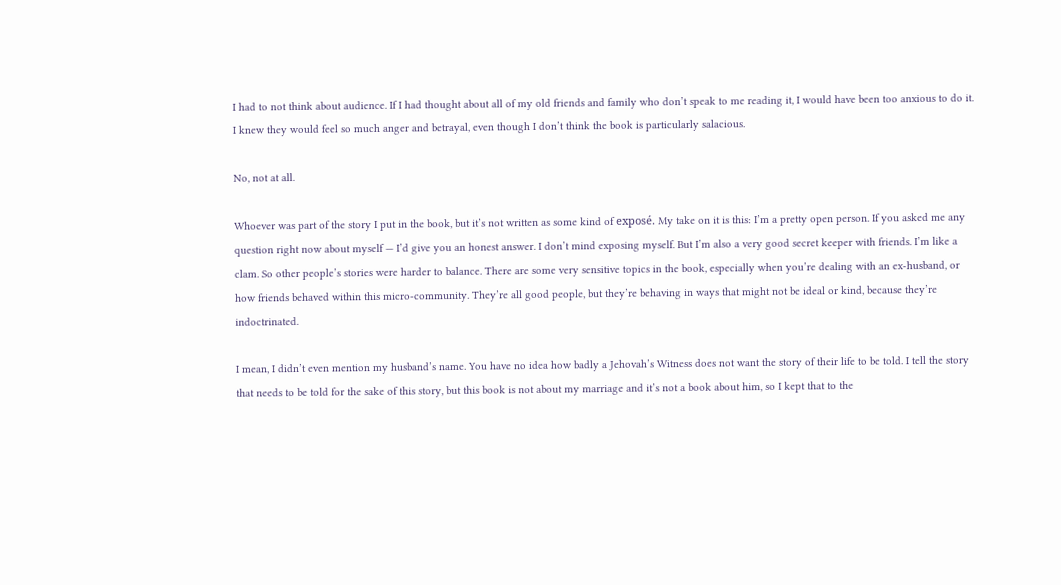I had to not think about audience. If I had thought about all of my old friends and family who don’t speak to me reading it, I would have been too anxious to do it. I knew they would feel so much anger and betrayal, even though I don’t think the book is particularly salacious.

No, not at all.

Whoever was part of the story I put in the book, but it’s not written as some kind of exposé. My take on it is this: I’m a pretty open person. If you asked me any question right now about myself — I’d give you an honest answer. I don’t mind exposing myself. But I’m also a very good secret keeper with friends. I’m like a clam. So other people’s stories were harder to balance. There are some very sensitive topics in the book, especially when you’re dealing with an ex-husband, or how friends behaved within this micro-community. They’re all good people, but they’re behaving in ways that might not be ideal or kind, because they’re indoctrinated.

I mean, I didn’t even mention my husband’s name. You have no idea how badly a Jehovah’s Witness does not want the story of their life to be told. I tell the story that needs to be told for the sake of this story, but this book is not about my marriage and it’s not a book about him, so I kept that to the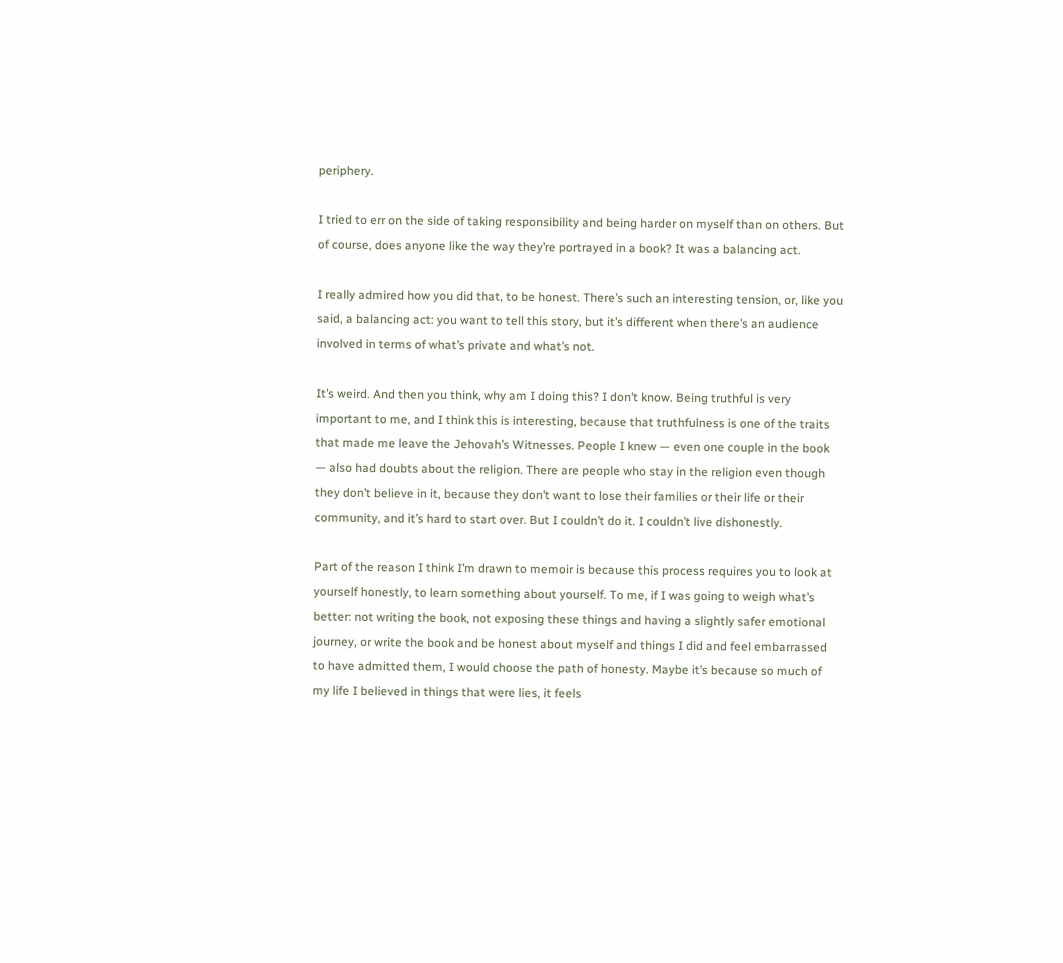periphery.

I tried to err on the side of taking responsibility and being harder on myself than on others. But of course, does anyone like the way they’re portrayed in a book? It was a balancing act.

I really admired how you did that, to be honest. There’s such an interesting tension, or, like you said, a balancing act: you want to tell this story, but it’s different when there’s an audience involved in terms of what’s private and what’s not.

It’s weird. And then you think, why am I doing this? I don’t know. Being truthful is very important to me, and I think this is interesting, because that truthfulness is one of the traits that made me leave the Jehovah’s Witnesses. People I knew — even one couple in the book — also had doubts about the religion. There are people who stay in the religion even though they don’t believe in it, because they don’t want to lose their families or their life or their community, and it’s hard to start over. But I couldn’t do it. I couldn’t live dishonestly.

Part of the reason I think I’m drawn to memoir is because this process requires you to look at yourself honestly, to learn something about yourself. To me, if I was going to weigh what’s better: not writing the book, not exposing these things and having a slightly safer emotional journey, or write the book and be honest about myself and things I did and feel embarrassed to have admitted them, I would choose the path of honesty. Maybe it’s because so much of my life I believed in things that were lies, it feels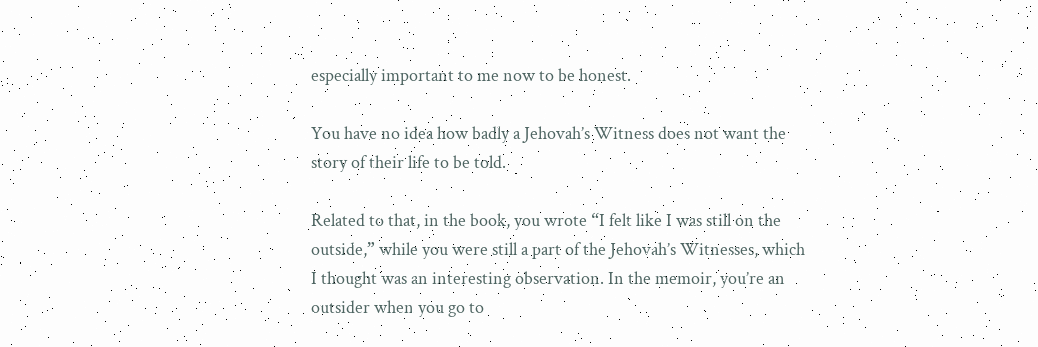especially important to me now to be honest.

You have no idea how badly a Jehovah’s Witness does not want the story of their life to be told.

Related to that, in the book, you wrote “I felt like I was still on the outside,” while you were still a part of the Jehovah’s Witnesses, which I thought was an interesting observation. In the memoir, you’re an outsider when you go to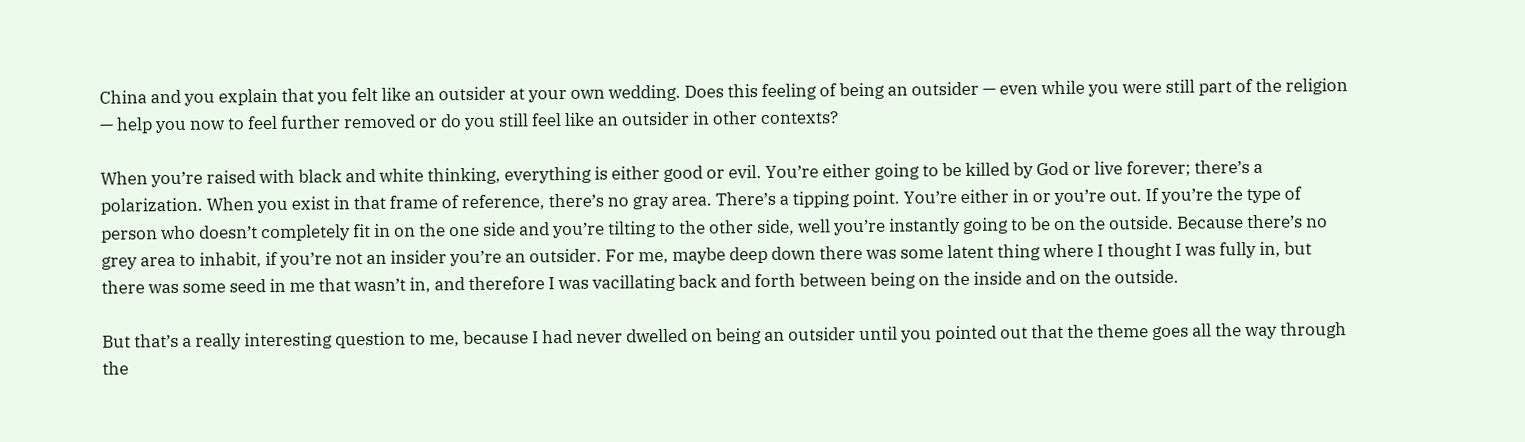China and you explain that you felt like an outsider at your own wedding. Does this feeling of being an outsider — even while you were still part of the religion — help you now to feel further removed or do you still feel like an outsider in other contexts?

When you’re raised with black and white thinking, everything is either good or evil. You’re either going to be killed by God or live forever; there’s a polarization. When you exist in that frame of reference, there’s no gray area. There’s a tipping point. You’re either in or you’re out. If you’re the type of person who doesn’t completely fit in on the one side and you’re tilting to the other side, well you’re instantly going to be on the outside. Because there’s no grey area to inhabit, if you’re not an insider you’re an outsider. For me, maybe deep down there was some latent thing where I thought I was fully in, but there was some seed in me that wasn’t in, and therefore I was vacillating back and forth between being on the inside and on the outside.

But that’s a really interesting question to me, because I had never dwelled on being an outsider until you pointed out that the theme goes all the way through the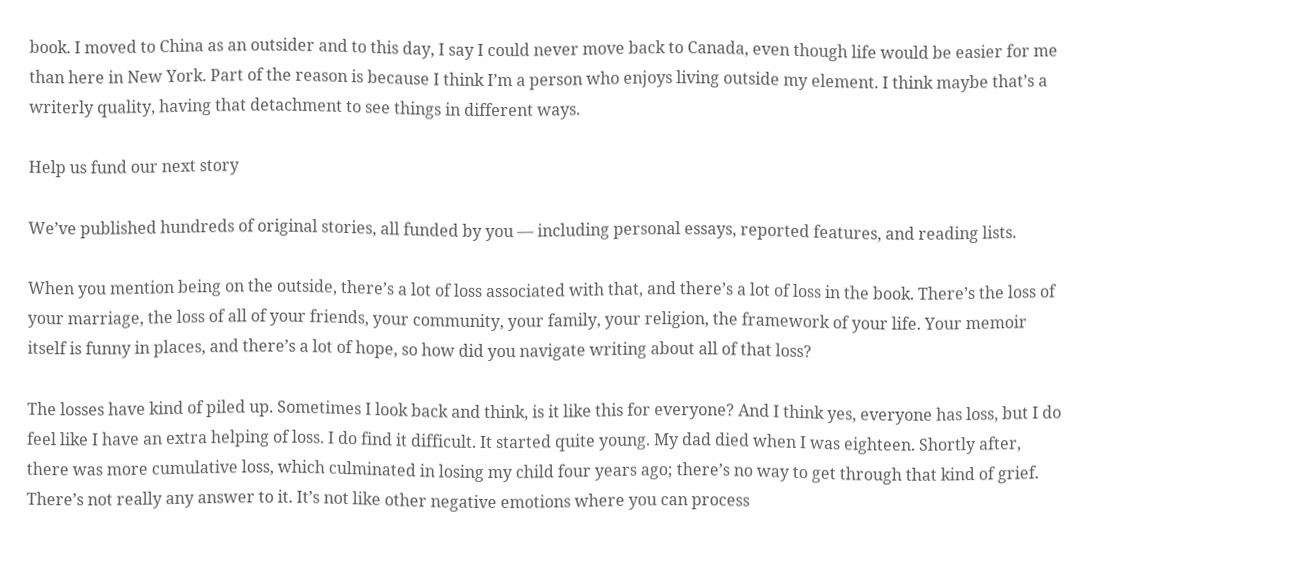book. I moved to China as an outsider and to this day, I say I could never move back to Canada, even though life would be easier for me than here in New York. Part of the reason is because I think I’m a person who enjoys living outside my element. I think maybe that’s a writerly quality, having that detachment to see things in different ways.

Help us fund our next story

We’ve published hundreds of original stories, all funded by you — including personal essays, reported features, and reading lists.

When you mention being on the outside, there’s a lot of loss associated with that, and there’s a lot of loss in the book. There’s the loss of your marriage, the loss of all of your friends, your community, your family, your religion, the framework of your life. Your memoir itself is funny in places, and there’s a lot of hope, so how did you navigate writing about all of that loss?

The losses have kind of piled up. Sometimes I look back and think, is it like this for everyone? And I think yes, everyone has loss, but I do feel like I have an extra helping of loss. I do find it difficult. It started quite young. My dad died when I was eighteen. Shortly after, there was more cumulative loss, which culminated in losing my child four years ago; there’s no way to get through that kind of grief. There’s not really any answer to it. It’s not like other negative emotions where you can process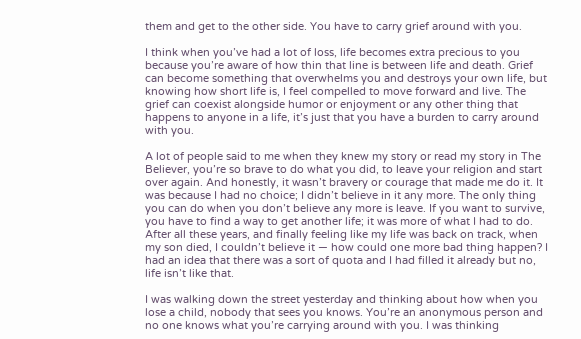them and get to the other side. You have to carry grief around with you.

I think when you’ve had a lot of loss, life becomes extra precious to you because you’re aware of how thin that line is between life and death. Grief can become something that overwhelms you and destroys your own life, but knowing how short life is, I feel compelled to move forward and live. The grief can coexist alongside humor or enjoyment or any other thing that happens to anyone in a life, it’s just that you have a burden to carry around with you.

A lot of people said to me when they knew my story or read my story in The Believer, you’re so brave to do what you did, to leave your religion and start over again. And honestly, it wasn’t bravery or courage that made me do it. It was because I had no choice; I didn’t believe in it any more. The only thing you can do when you don’t believe any more is leave. If you want to survive, you have to find a way to get another life; it was more of what I had to do. After all these years, and finally feeling like my life was back on track, when my son died, I couldn’t believe it — how could one more bad thing happen? I had an idea that there was a sort of quota and I had filled it already but no, life isn’t like that.

I was walking down the street yesterday and thinking about how when you lose a child, nobody that sees you knows. You’re an anonymous person and no one knows what you’re carrying around with you. I was thinking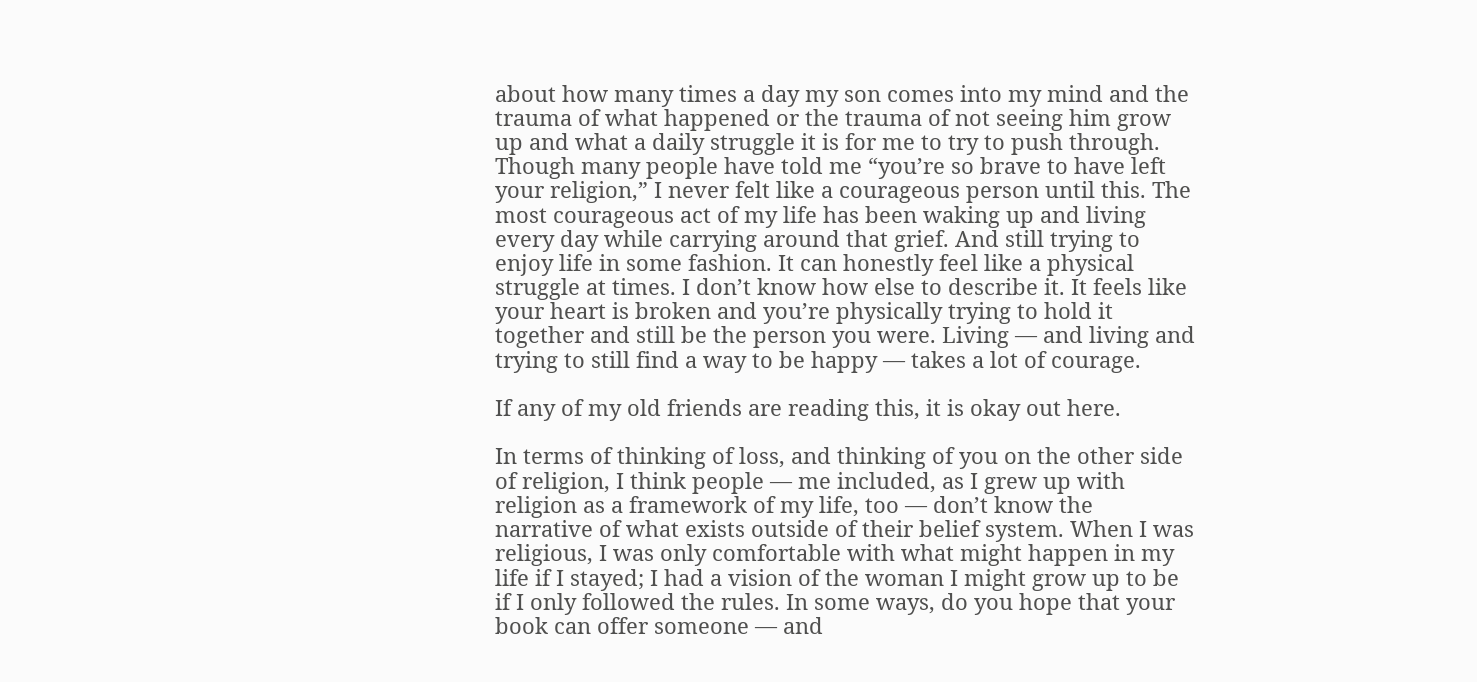about how many times a day my son comes into my mind and the trauma of what happened or the trauma of not seeing him grow up and what a daily struggle it is for me to try to push through. Though many people have told me “you’re so brave to have left your religion,” I never felt like a courageous person until this. The most courageous act of my life has been waking up and living every day while carrying around that grief. And still trying to enjoy life in some fashion. It can honestly feel like a physical struggle at times. I don’t know how else to describe it. It feels like your heart is broken and you’re physically trying to hold it together and still be the person you were. Living — and living and trying to still find a way to be happy — takes a lot of courage.

If any of my old friends are reading this, it is okay out here.

In terms of thinking of loss, and thinking of you on the other side of religion, I think people — me included, as I grew up with religion as a framework of my life, too — don’t know the narrative of what exists outside of their belief system. When I was religious, I was only comfortable with what might happen in my life if I stayed; I had a vision of the woman I might grow up to be if I only followed the rules. In some ways, do you hope that your book can offer someone — and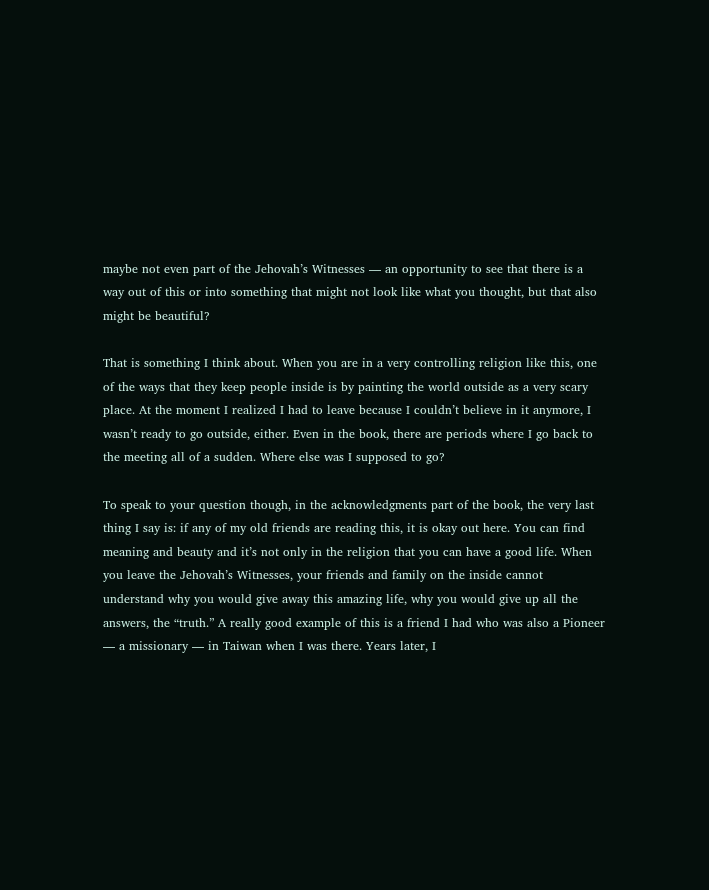maybe not even part of the Jehovah’s Witnesses — an opportunity to see that there is a way out of this or into something that might not look like what you thought, but that also might be beautiful?

That is something I think about. When you are in a very controlling religion like this, one of the ways that they keep people inside is by painting the world outside as a very scary place. At the moment I realized I had to leave because I couldn’t believe in it anymore, I wasn’t ready to go outside, either. Even in the book, there are periods where I go back to the meeting all of a sudden. Where else was I supposed to go?

To speak to your question though, in the acknowledgments part of the book, the very last thing I say is: if any of my old friends are reading this, it is okay out here. You can find meaning and beauty and it’s not only in the religion that you can have a good life. When you leave the Jehovah’s Witnesses, your friends and family on the inside cannot understand why you would give away this amazing life, why you would give up all the answers, the “truth.” A really good example of this is a friend I had who was also a Pioneer — a missionary — in Taiwan when I was there. Years later, I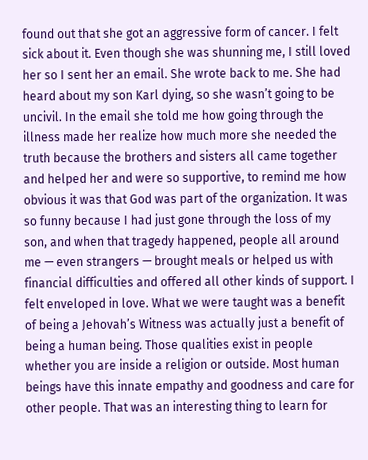found out that she got an aggressive form of cancer. I felt sick about it. Even though she was shunning me, I still loved her so I sent her an email. She wrote back to me. She had heard about my son Karl dying, so she wasn’t going to be uncivil. In the email she told me how going through the illness made her realize how much more she needed the truth because the brothers and sisters all came together and helped her and were so supportive, to remind me how obvious it was that God was part of the organization. It was so funny because I had just gone through the loss of my son, and when that tragedy happened, people all around me — even strangers — brought meals or helped us with financial difficulties and offered all other kinds of support. I felt enveloped in love. What we were taught was a benefit of being a Jehovah’s Witness was actually just a benefit of being a human being. Those qualities exist in people whether you are inside a religion or outside. Most human beings have this innate empathy and goodness and care for other people. That was an interesting thing to learn for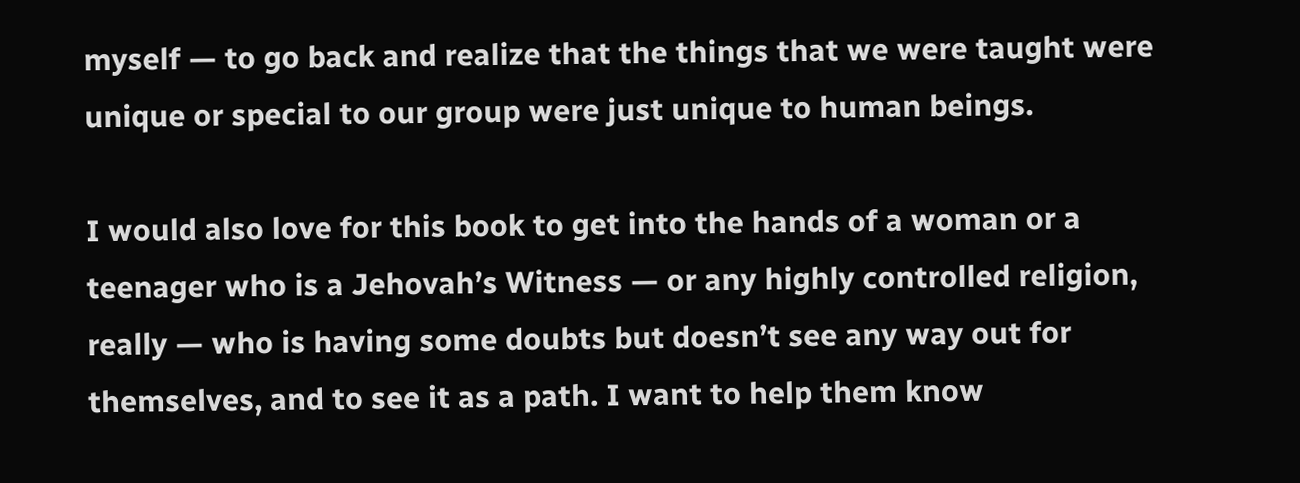myself — to go back and realize that the things that we were taught were unique or special to our group were just unique to human beings.

I would also love for this book to get into the hands of a woman or a teenager who is a Jehovah’s Witness — or any highly controlled religion, really — who is having some doubts but doesn’t see any way out for themselves, and to see it as a path. I want to help them know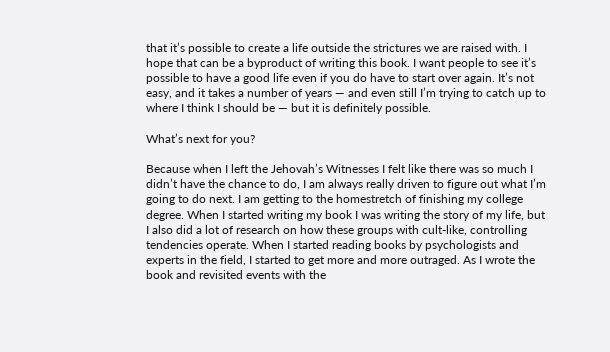that it’s possible to create a life outside the strictures we are raised with. I hope that can be a byproduct of writing this book. I want people to see it’s possible to have a good life even if you do have to start over again. It’s not easy, and it takes a number of years — and even still I’m trying to catch up to where I think I should be — but it is definitely possible.

What’s next for you?

Because when I left the Jehovah’s Witnesses I felt like there was so much I didn’t have the chance to do, I am always really driven to figure out what I’m going to do next. I am getting to the homestretch of finishing my college degree. When I started writing my book I was writing the story of my life, but I also did a lot of research on how these groups with cult-like, controlling tendencies operate. When I started reading books by psychologists and experts in the field, I started to get more and more outraged. As I wrote the book and revisited events with the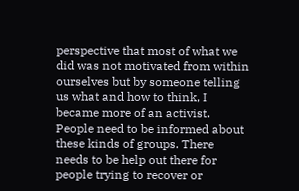perspective that most of what we did was not motivated from within ourselves but by someone telling us what and how to think, I became more of an activist. People need to be informed about these kinds of groups. There needs to be help out there for people trying to recover or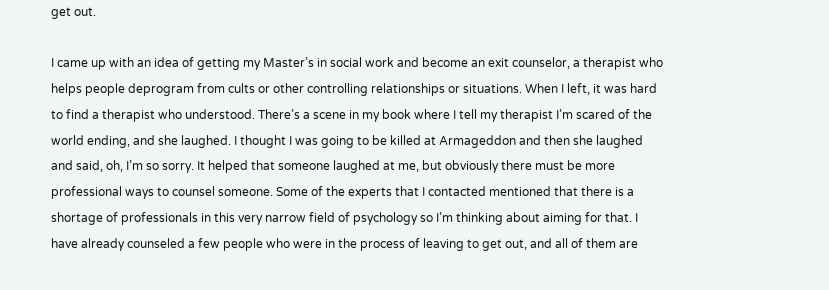get out.

I came up with an idea of getting my Master’s in social work and become an exit counselor, a therapist who helps people deprogram from cults or other controlling relationships or situations. When I left, it was hard to find a therapist who understood. There’s a scene in my book where I tell my therapist I’m scared of the world ending, and she laughed. I thought I was going to be killed at Armageddon and then she laughed and said, oh, I’m so sorry. It helped that someone laughed at me, but obviously there must be more professional ways to counsel someone. Some of the experts that I contacted mentioned that there is a shortage of professionals in this very narrow field of psychology so I’m thinking about aiming for that. I have already counseled a few people who were in the process of leaving to get out, and all of them are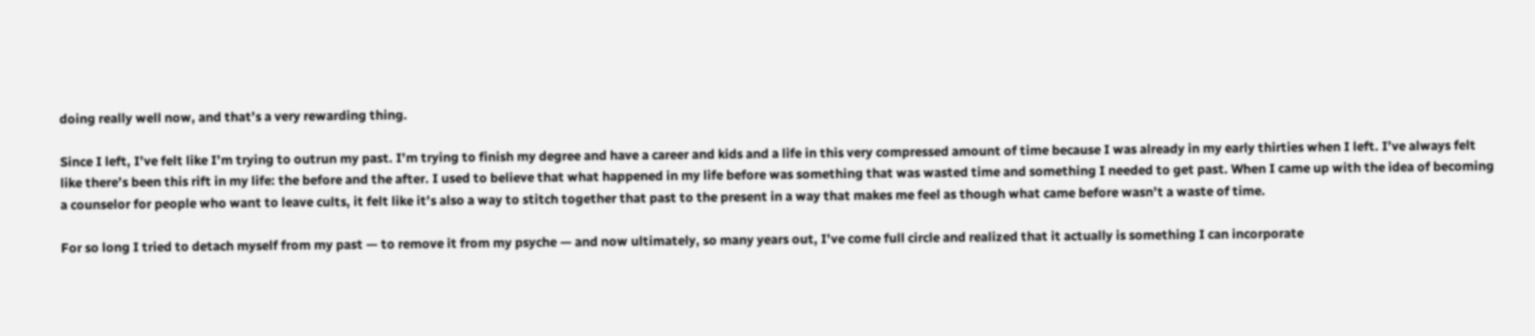doing really well now, and that’s a very rewarding thing.

Since I left, I’ve felt like I’m trying to outrun my past. I’m trying to finish my degree and have a career and kids and a life in this very compressed amount of time because I was already in my early thirties when I left. I’ve always felt like there’s been this rift in my life: the before and the after. I used to believe that what happened in my life before was something that was wasted time and something I needed to get past. When I came up with the idea of becoming a counselor for people who want to leave cults, it felt like it’s also a way to stitch together that past to the present in a way that makes me feel as though what came before wasn’t a waste of time.

For so long I tried to detach myself from my past — to remove it from my psyche — and now ultimately, so many years out, I’ve come full circle and realized that it actually is something I can incorporate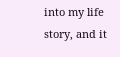into my life story, and it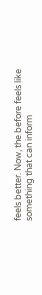feels better. Now, the before feels like something that can inform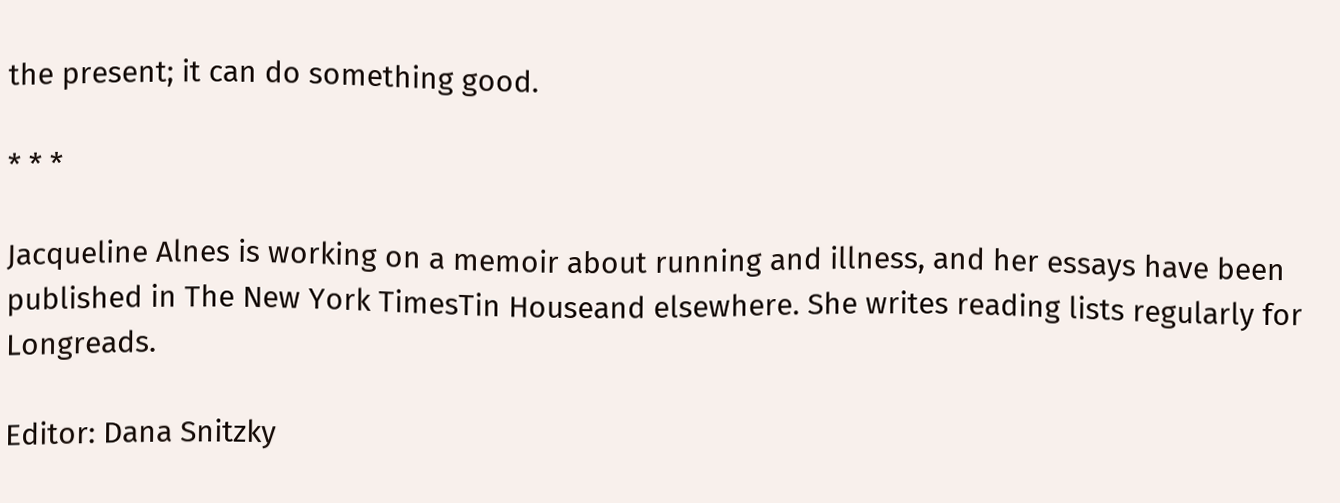the present; it can do something good.

* * *

Jacqueline Alnes is working on a memoir about running and illness, and her essays have been published in The New York TimesTin Houseand elsewhere. She writes reading lists regularly for Longreads.

Editor: Dana Snitzky